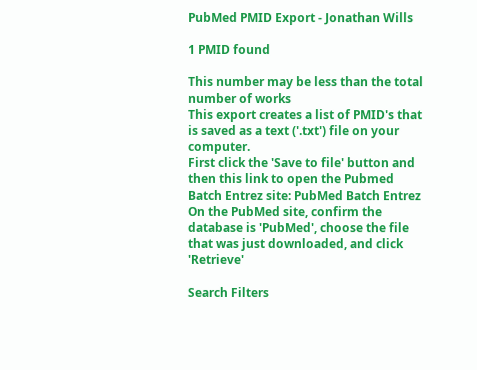PubMed PMID Export - Jonathan Wills

1 PMID found

This number may be less than the total number of works
This export creates a list of PMID's that is saved as a text ('.txt') file on your computer.
First click the 'Save to file' button and then this link to open the Pubmed Batch Entrez site: PubMed Batch Entrez
On the PubMed site, confirm the database is 'PubMed', choose the file that was just downloaded, and click 'Retrieve'

Search Filters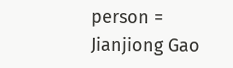person = Jianjiong Gao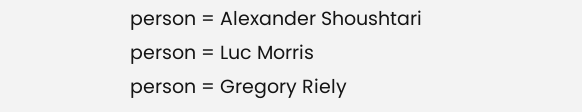person = Alexander Shoushtari
person = Luc Morris
person = Gregory Riely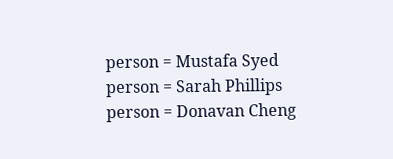person = Mustafa Syed
person = Sarah Phillips
person = Donavan Cheng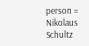person = Nikolaus Schultz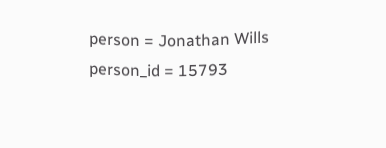person = Jonathan Wills
person_id = 15793